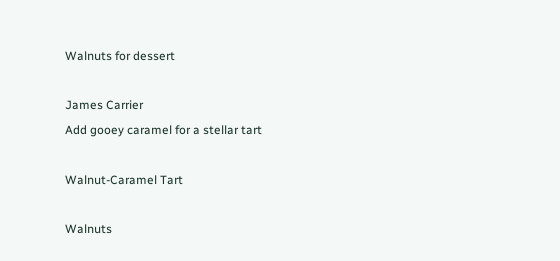Walnuts for dessert

James Carrier
Add gooey caramel for a stellar tart

Walnut-Caramel Tart

Walnuts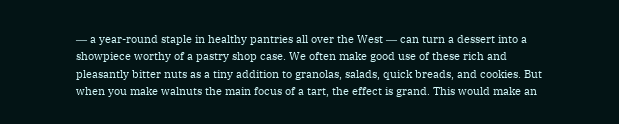― a year-round staple in healthy pantries all over the West ― can turn a dessert into a showpiece worthy of a pastry shop case. We often make good use of these rich and pleasantly bitter nuts as a tiny addition to granolas, salads, quick breads, and cookies. But when you make walnuts the main focus of a tart, the effect is grand. This would make an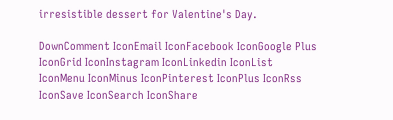irresistible dessert for Valentine's Day.

DownComment IconEmail IconFacebook IconGoogle Plus IconGrid IconInstagram IconLinkedin IconList IconMenu IconMinus IconPinterest IconPlus IconRss IconSave IconSearch IconShare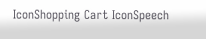IconShopping Cart IconSpeech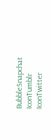BubbleSnapchat IconTumblr IconTwitter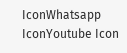IconWhatsapp IconYoutube Icon